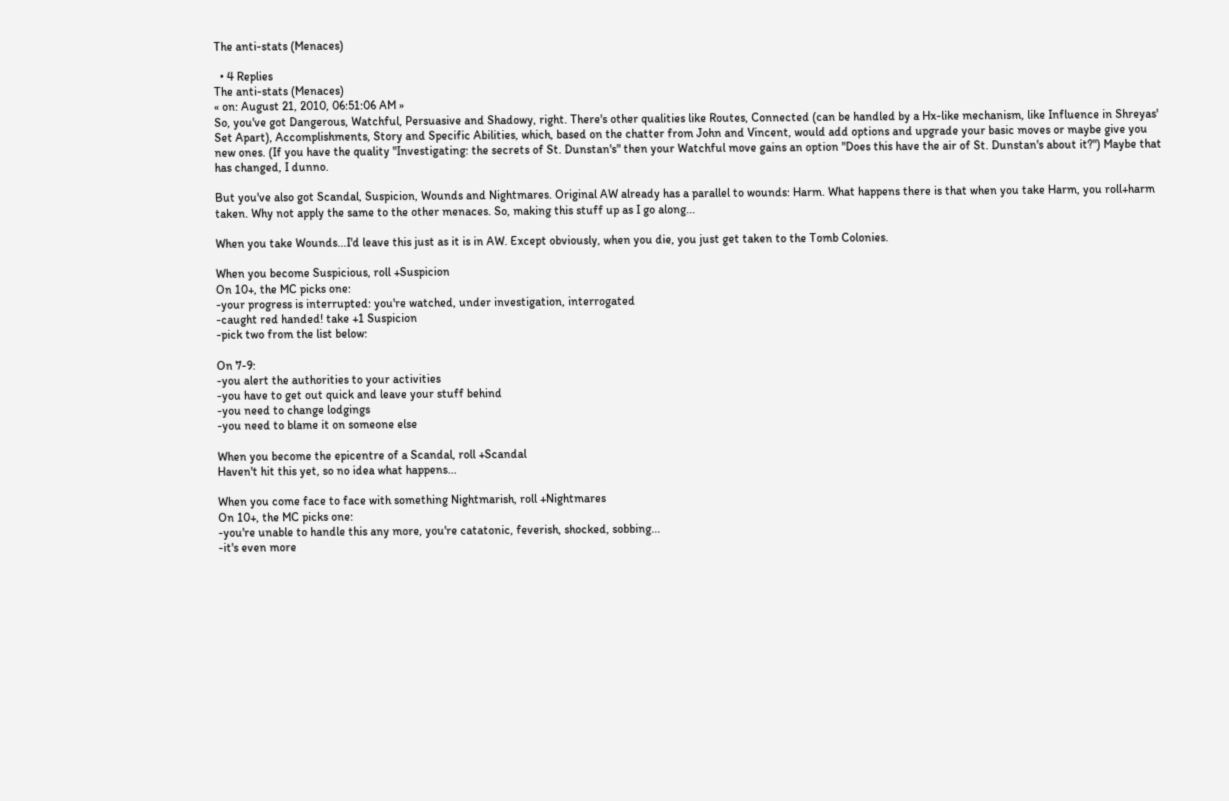The anti-stats (Menaces)

  • 4 Replies
The anti-stats (Menaces)
« on: August 21, 2010, 06:51:06 AM »
So, you've got Dangerous, Watchful, Persuasive and Shadowy, right. There's other qualities like Routes, Connected (can be handled by a Hx-like mechanism, like Influence in Shreyas' Set Apart), Accomplishments, Story and Specific Abilities, which, based on the chatter from John and Vincent, would add options and upgrade your basic moves or maybe give you new ones. (If you have the quality "Investigating: the secrets of St. Dunstan's" then your Watchful move gains an option "Does this have the air of St. Dunstan's about it?") Maybe that has changed, I dunno.

But you've also got Scandal, Suspicion, Wounds and Nightmares. Original AW already has a parallel to wounds: Harm. What happens there is that when you take Harm, you roll+harm taken. Why not apply the same to the other menaces. So, making this stuff up as I go along...

When you take Wounds...I'd leave this just as it is in AW. Except obviously, when you die, you just get taken to the Tomb Colonies.

When you become Suspicious, roll +Suspicion
On 10+, the MC picks one:
-your progress is interrupted: you're watched, under investigation, interrogated
-caught red handed! take +1 Suspicion
-pick two from the list below:

On 7-9:
-you alert the authorities to your activities
-you have to get out quick and leave your stuff behind
-you need to change lodgings
-you need to blame it on someone else

When you become the epicentre of a Scandal, roll +Scandal
Haven't hit this yet, so no idea what happens...

When you come face to face with something Nightmarish, roll +Nightmares
On 10+, the MC picks one:
-you're unable to handle this any more, you're catatonic, feverish, shocked, sobbing...
-it's even more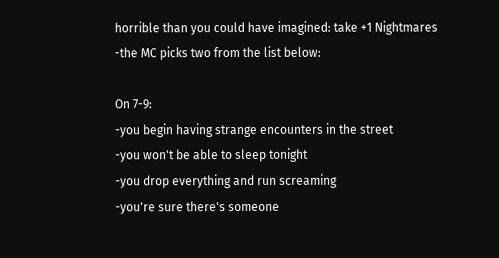horrible than you could have imagined: take +1 Nightmares
-the MC picks two from the list below:

On 7-9:
-you begin having strange encounters in the street
-you won't be able to sleep tonight
-you drop everything and run screaming
-you're sure there's someone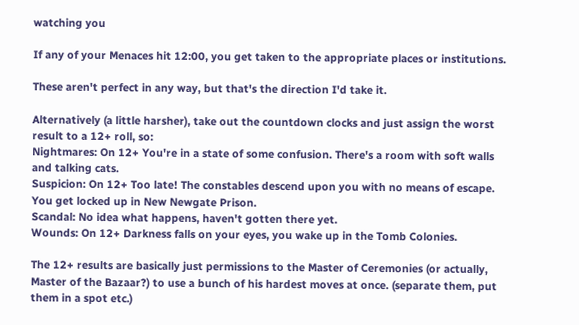watching you

If any of your Menaces hit 12:00, you get taken to the appropriate places or institutions.

These aren't perfect in any way, but that's the direction I'd take it.

Alternatively (a little harsher), take out the countdown clocks and just assign the worst result to a 12+ roll, so:
Nightmares: On 12+ You're in a state of some confusion. There's a room with soft walls and talking cats.
Suspicion: On 12+ Too late! The constables descend upon you with no means of escape. You get locked up in New Newgate Prison.
Scandal: No idea what happens, haven't gotten there yet.
Wounds: On 12+ Darkness falls on your eyes, you wake up in the Tomb Colonies.

The 12+ results are basically just permissions to the Master of Ceremonies (or actually, Master of the Bazaar?) to use a bunch of his hardest moves at once. (separate them, put them in a spot etc.)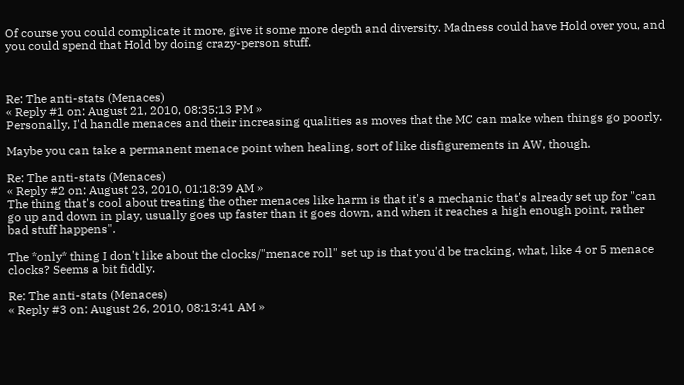Of course you could complicate it more, give it some more depth and diversity. Madness could have Hold over you, and you could spend that Hold by doing crazy-person stuff.



Re: The anti-stats (Menaces)
« Reply #1 on: August 21, 2010, 08:35:13 PM »
Personally, I'd handle menaces and their increasing qualities as moves that the MC can make when things go poorly.

Maybe you can take a permanent menace point when healing, sort of like disfigurements in AW, though.

Re: The anti-stats (Menaces)
« Reply #2 on: August 23, 2010, 01:18:39 AM »
The thing that's cool about treating the other menaces like harm is that it's a mechanic that's already set up for "can go up and down in play, usually goes up faster than it goes down, and when it reaches a high enough point, rather bad stuff happens".

The *only* thing I don't like about the clocks/"menace roll" set up is that you'd be tracking, what, like 4 or 5 menace clocks? Seems a bit fiddly.

Re: The anti-stats (Menaces)
« Reply #3 on: August 26, 2010, 08:13:41 AM »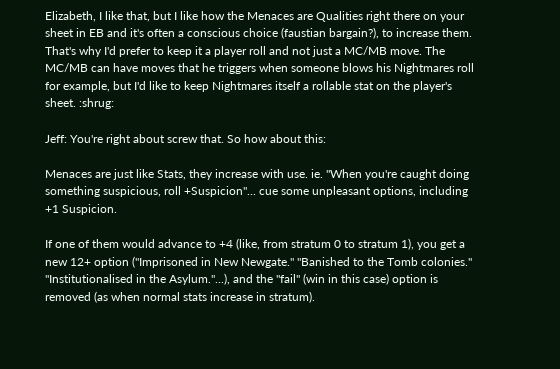Elizabeth, I like that, but I like how the Menaces are Qualities right there on your sheet in EB and it's often a conscious choice (faustian bargain?), to increase them. That's why I'd prefer to keep it a player roll and not just a MC/MB move. The MC/MB can have moves that he triggers when someone blows his Nightmares roll for example, but I'd like to keep Nightmares itself a rollable stat on the player's sheet. :shrug:

Jeff: You're right about screw that. So how about this:

Menaces are just like Stats, they increase with use. ie. "When you're caught doing something suspicious, roll +Suspicion"... cue some unpleasant options, including +1 Suspicion.

If one of them would advance to +4 (like, from stratum 0 to stratum 1), you get a new 12+ option ("Imprisoned in New Newgate." "Banished to the Tomb colonies." "Institutionalised in the Asylum."...), and the "fail" (win in this case) option is removed (as when normal stats increase in stratum).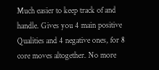Much easier to keep track of and handle. Gives you 4 main positive Qualities and 4 negative ones, for 8 core moves altogether. No more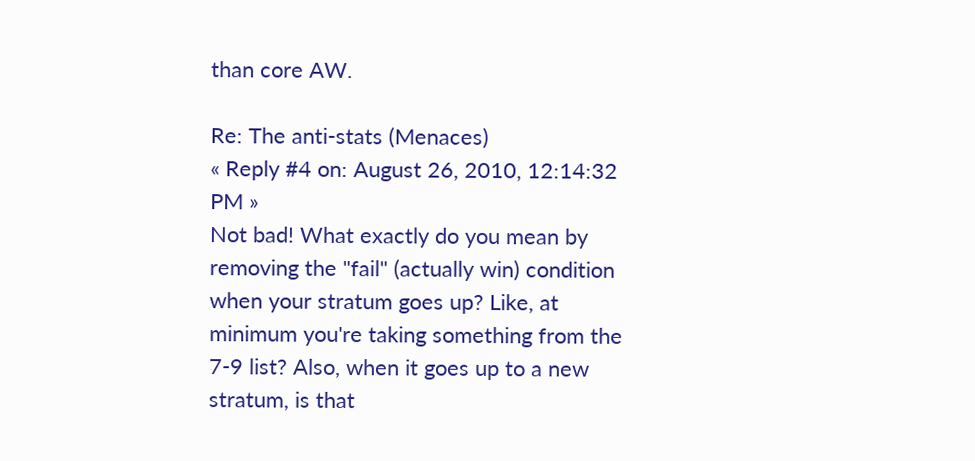than core AW.

Re: The anti-stats (Menaces)
« Reply #4 on: August 26, 2010, 12:14:32 PM »
Not bad! What exactly do you mean by removing the "fail" (actually win) condition when your stratum goes up? Like, at minimum you're taking something from the 7-9 list? Also, when it goes up to a new stratum, is that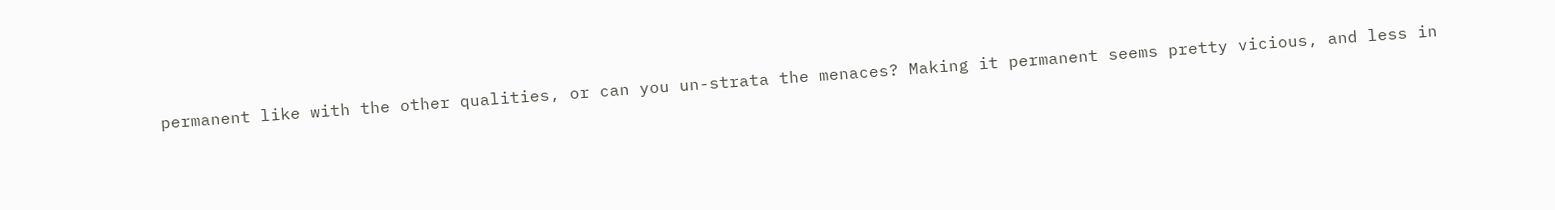permanent like with the other qualities, or can you un-strata the menaces? Making it permanent seems pretty vicious, and less in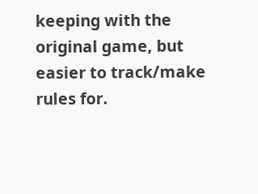keeping with the original game, but easier to track/make rules for.